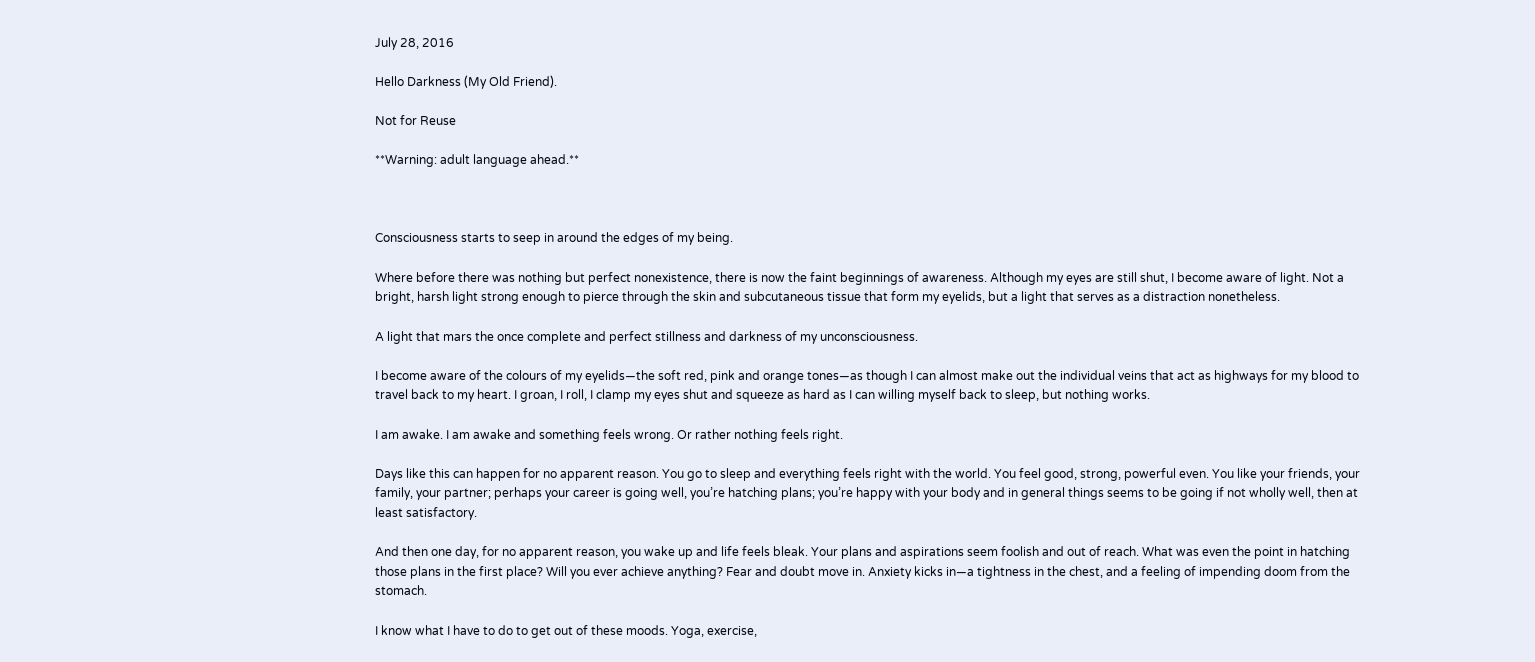July 28, 2016

Hello Darkness (My Old Friend).

Not for Reuse

**Warning: adult language ahead.**



Consciousness starts to seep in around the edges of my being.

Where before there was nothing but perfect nonexistence, there is now the faint beginnings of awareness. Although my eyes are still shut, I become aware of light. Not a bright, harsh light strong enough to pierce through the skin and subcutaneous tissue that form my eyelids, but a light that serves as a distraction nonetheless.

A light that mars the once complete and perfect stillness and darkness of my unconsciousness.

I become aware of the colours of my eyelids—the soft red, pink and orange tones—as though I can almost make out the individual veins that act as highways for my blood to travel back to my heart. I groan, I roll, I clamp my eyes shut and squeeze as hard as I can willing myself back to sleep, but nothing works.

I am awake. I am awake and something feels wrong. Or rather nothing feels right.

Days like this can happen for no apparent reason. You go to sleep and everything feels right with the world. You feel good, strong, powerful even. You like your friends, your family, your partner; perhaps your career is going well, you’re hatching plans; you’re happy with your body and in general things seems to be going if not wholly well, then at least satisfactory.

And then one day, for no apparent reason, you wake up and life feels bleak. Your plans and aspirations seem foolish and out of reach. What was even the point in hatching those plans in the first place? Will you ever achieve anything? Fear and doubt move in. Anxiety kicks in—a tightness in the chest, and a feeling of impending doom from the stomach.

I know what I have to do to get out of these moods. Yoga, exercise,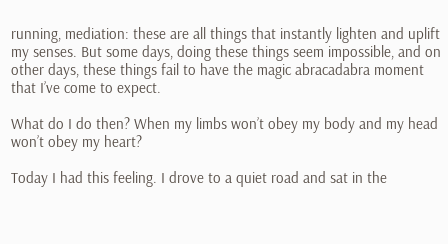running, mediation: these are all things that instantly lighten and uplift my senses. But some days, doing these things seem impossible, and on other days, these things fail to have the magic abracadabra moment that I’ve come to expect.

What do I do then? When my limbs won’t obey my body and my head won’t obey my heart?

Today I had this feeling. I drove to a quiet road and sat in the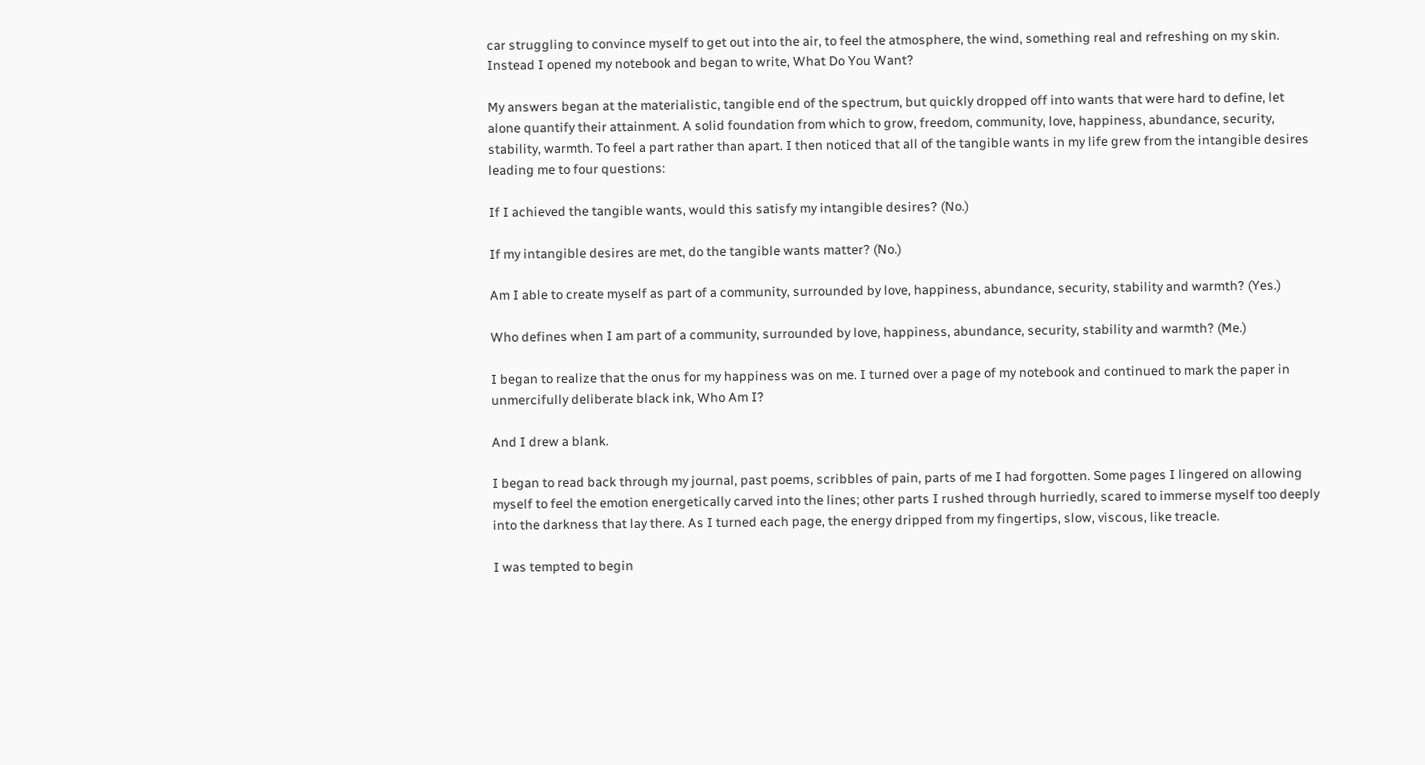car struggling to convince myself to get out into the air, to feel the atmosphere, the wind, something real and refreshing on my skin. Instead I opened my notebook and began to write, What Do You Want?

My answers began at the materialistic, tangible end of the spectrum, but quickly dropped off into wants that were hard to define, let alone quantify their attainment. A solid foundation from which to grow, freedom, community, love, happiness, abundance, security, stability, warmth. To feel a part rather than apart. I then noticed that all of the tangible wants in my life grew from the intangible desires leading me to four questions:

If I achieved the tangible wants, would this satisfy my intangible desires? (No.)

If my intangible desires are met, do the tangible wants matter? (No.)

Am I able to create myself as part of a community, surrounded by love, happiness, abundance, security, stability and warmth? (Yes.)

Who defines when I am part of a community, surrounded by love, happiness, abundance, security, stability and warmth? (Me.)

I began to realize that the onus for my happiness was on me. I turned over a page of my notebook and continued to mark the paper in unmercifully deliberate black ink, Who Am I?

And I drew a blank.

I began to read back through my journal, past poems, scribbles of pain, parts of me I had forgotten. Some pages I lingered on allowing myself to feel the emotion energetically carved into the lines; other parts I rushed through hurriedly, scared to immerse myself too deeply into the darkness that lay there. As I turned each page, the energy dripped from my fingertips, slow, viscous, like treacle.

I was tempted to begin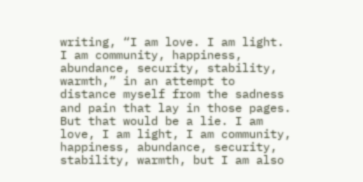writing, “I am love. I am light. I am community, happiness, abundance, security, stability, warmth,” in an attempt to distance myself from the sadness and pain that lay in those pages. But that would be a lie. I am love, I am light, I am community, happiness, abundance, security, stability, warmth, but I am also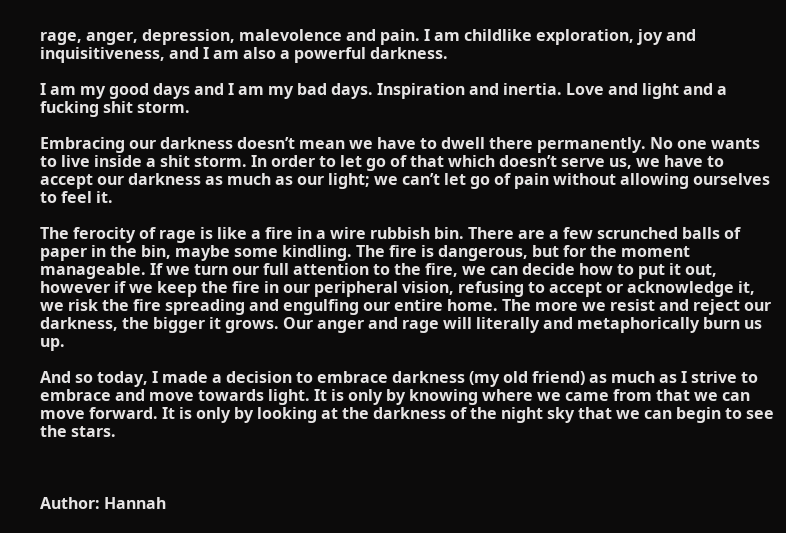rage, anger, depression, malevolence and pain. I am childlike exploration, joy and inquisitiveness, and I am also a powerful darkness.

I am my good days and I am my bad days. Inspiration and inertia. Love and light and a fucking shit storm.

Embracing our darkness doesn’t mean we have to dwell there permanently. No one wants to live inside a shit storm. In order to let go of that which doesn’t serve us, we have to accept our darkness as much as our light; we can’t let go of pain without allowing ourselves to feel it.

The ferocity of rage is like a fire in a wire rubbish bin. There are a few scrunched balls of paper in the bin, maybe some kindling. The fire is dangerous, but for the moment manageable. If we turn our full attention to the fire, we can decide how to put it out, however if we keep the fire in our peripheral vision, refusing to accept or acknowledge it, we risk the fire spreading and engulfing our entire home. The more we resist and reject our darkness, the bigger it grows. Our anger and rage will literally and metaphorically burn us up.

And so today, I made a decision to embrace darkness (my old friend) as much as I strive to embrace and move towards light. It is only by knowing where we came from that we can move forward. It is only by looking at the darkness of the night sky that we can begin to see the stars.



Author: Hannah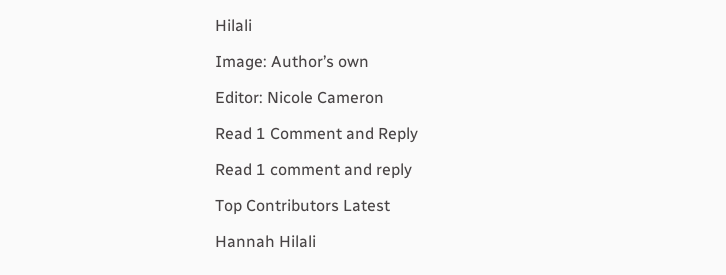Hilali

Image: Author’s own

Editor: Nicole Cameron

Read 1 Comment and Reply

Read 1 comment and reply

Top Contributors Latest

Hannah Hilali